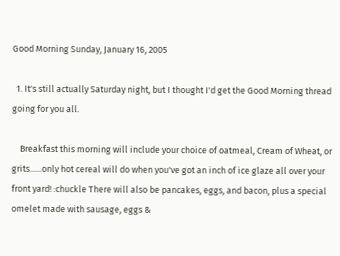Good Morning Sunday, January 16, 2005

  1. It's still actually Saturday night, but I thought I'd get the Good Morning thread going for you all.

    Breakfast this morning will include your choice of oatmeal, Cream of Wheat, or grits......only hot cereal will do when you've got an inch of ice glaze all over your front yard! :chuckle There will also be pancakes, eggs, and bacon, plus a special omelet made with sausage, eggs &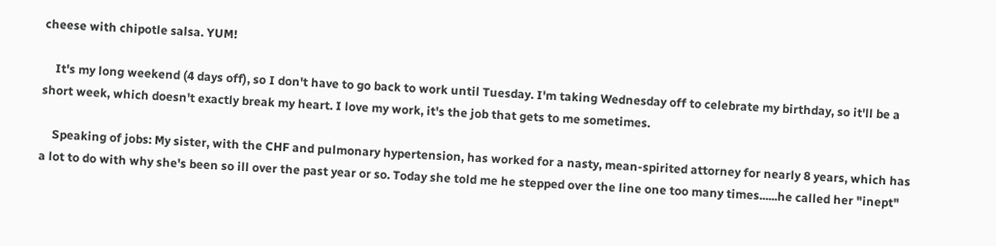cheese with chipotle salsa. YUM!

    It's my long weekend (4 days off), so I don't have to go back to work until Tuesday. I'm taking Wednesday off to celebrate my birthday, so it'll be a short week, which doesn't exactly break my heart. I love my work, it's the job that gets to me sometimes.

    Speaking of jobs: My sister, with the CHF and pulmonary hypertension, has worked for a nasty, mean-spirited attorney for nearly 8 years, which has a lot to do with why she's been so ill over the past year or so. Today she told me he stepped over the line one too many times......he called her "inept"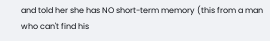and told her she has NO short-term memory (this from a man who can't find his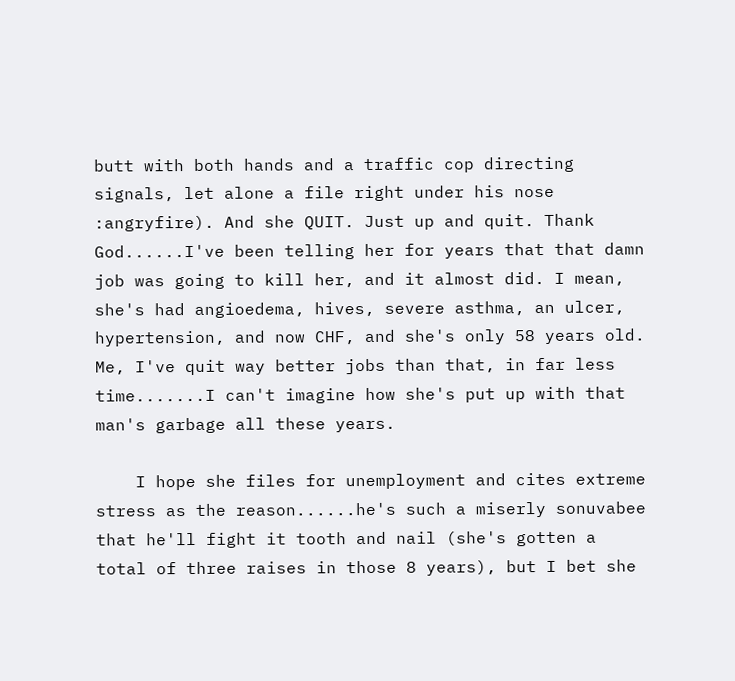butt with both hands and a traffic cop directing signals, let alone a file right under his nose :angryfire). And she QUIT. Just up and quit. Thank God......I've been telling her for years that that damn job was going to kill her, and it almost did. I mean, she's had angioedema, hives, severe asthma, an ulcer, hypertension, and now CHF, and she's only 58 years old. Me, I've quit way better jobs than that, in far less time.......I can't imagine how she's put up with that man's garbage all these years.

    I hope she files for unemployment and cites extreme stress as the reason......he's such a miserly sonuvabee that he'll fight it tooth and nail (she's gotten a total of three raises in those 8 years), but I bet she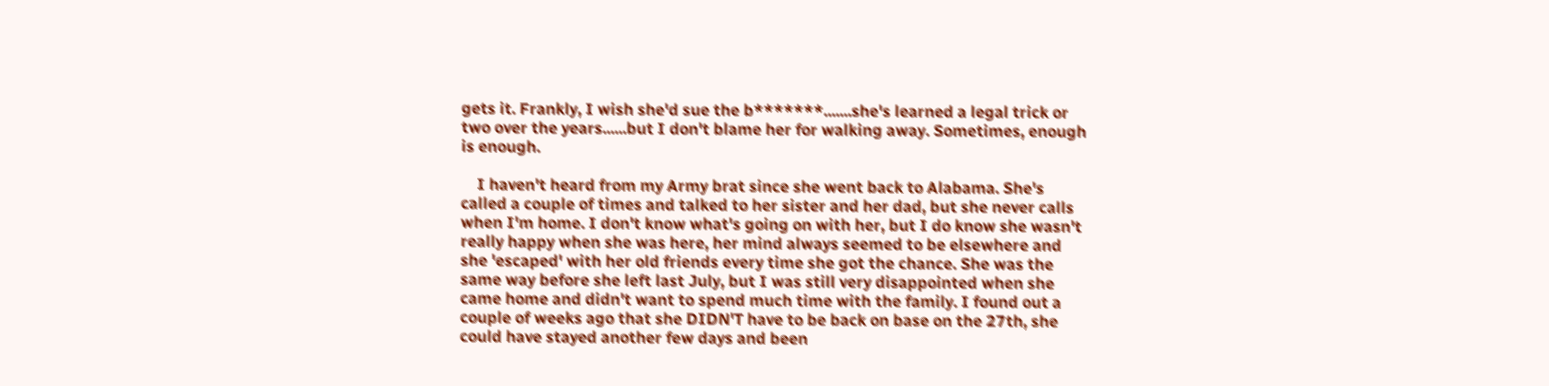gets it. Frankly, I wish she'd sue the b*******.......she's learned a legal trick or two over the years......but I don't blame her for walking away. Sometimes, enough is enough.

    I haven't heard from my Army brat since she went back to Alabama. She's called a couple of times and talked to her sister and her dad, but she never calls when I'm home. I don't know what's going on with her, but I do know she wasn't really happy when she was here, her mind always seemed to be elsewhere and she 'escaped' with her old friends every time she got the chance. She was the same way before she left last July, but I was still very disappointed when she came home and didn't want to spend much time with the family. I found out a couple of weeks ago that she DIDN'T have to be back on base on the 27th, she could have stayed another few days and been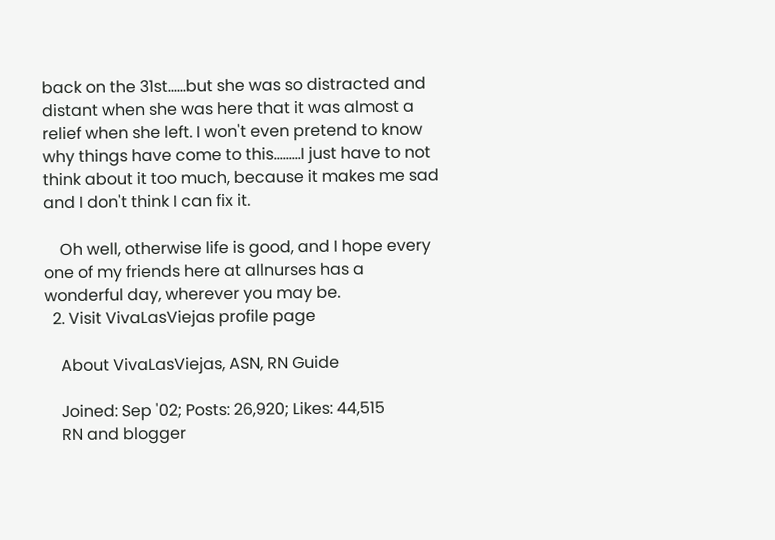back on the 31st......but she was so distracted and distant when she was here that it was almost a relief when she left. I won't even pretend to know why things have come to this.........I just have to not think about it too much, because it makes me sad and I don't think I can fix it.

    Oh well, otherwise life is good, and I hope every one of my friends here at allnurses has a wonderful day, wherever you may be.
  2. Visit VivaLasViejas profile page

    About VivaLasViejas, ASN, RN Guide

    Joined: Sep '02; Posts: 26,920; Likes: 44,515
    RN and blogger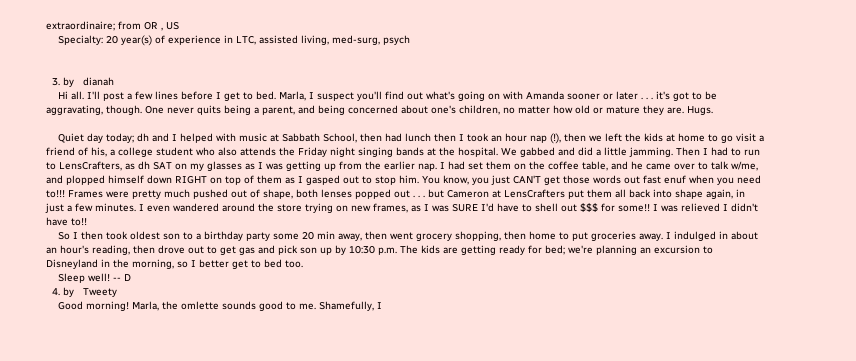extraordinaire; from OR , US
    Specialty: 20 year(s) of experience in LTC, assisted living, med-surg, psych


  3. by   dianah
    Hi all. I'll post a few lines before I get to bed. Marla, I suspect you'll find out what's going on with Amanda sooner or later . . . it's got to be aggravating, though. One never quits being a parent, and being concerned about one's children, no matter how old or mature they are. Hugs.

    Quiet day today; dh and I helped with music at Sabbath School, then had lunch then I took an hour nap (!), then we left the kids at home to go visit a friend of his, a college student who also attends the Friday night singing bands at the hospital. We gabbed and did a little jamming. Then I had to run to LensCrafters, as dh SAT on my glasses as I was getting up from the earlier nap. I had set them on the coffee table, and he came over to talk w/me, and plopped himself down RIGHT on top of them as I gasped out to stop him. You know, you just CAN'T get those words out fast enuf when you need to!!! Frames were pretty much pushed out of shape, both lenses popped out . . . but Cameron at LensCrafters put them all back into shape again, in just a few minutes. I even wandered around the store trying on new frames, as I was SURE I'd have to shell out $$$ for some!! I was relieved I didn't have to!!
    So I then took oldest son to a birthday party some 20 min away, then went grocery shopping, then home to put groceries away. I indulged in about an hour's reading, then drove out to get gas and pick son up by 10:30 p.m. The kids are getting ready for bed; we're planning an excursion to Disneyland in the morning, so I better get to bed too.
    Sleep well! -- D
  4. by   Tweety
    Good morning! Marla, the omlette sounds good to me. Shamefully, I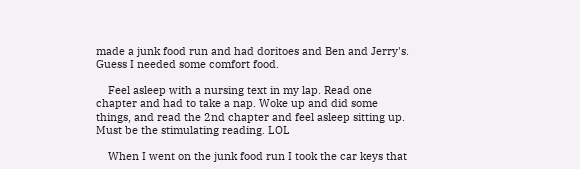made a junk food run and had doritoes and Ben and Jerry's. Guess I needed some comfort food.

    Feel asleep with a nursing text in my lap. Read one chapter and had to take a nap. Woke up and did some things, and read the 2nd chapter and feel asleep sitting up. Must be the stimulating reading. LOL

    When I went on the junk food run I took the car keys that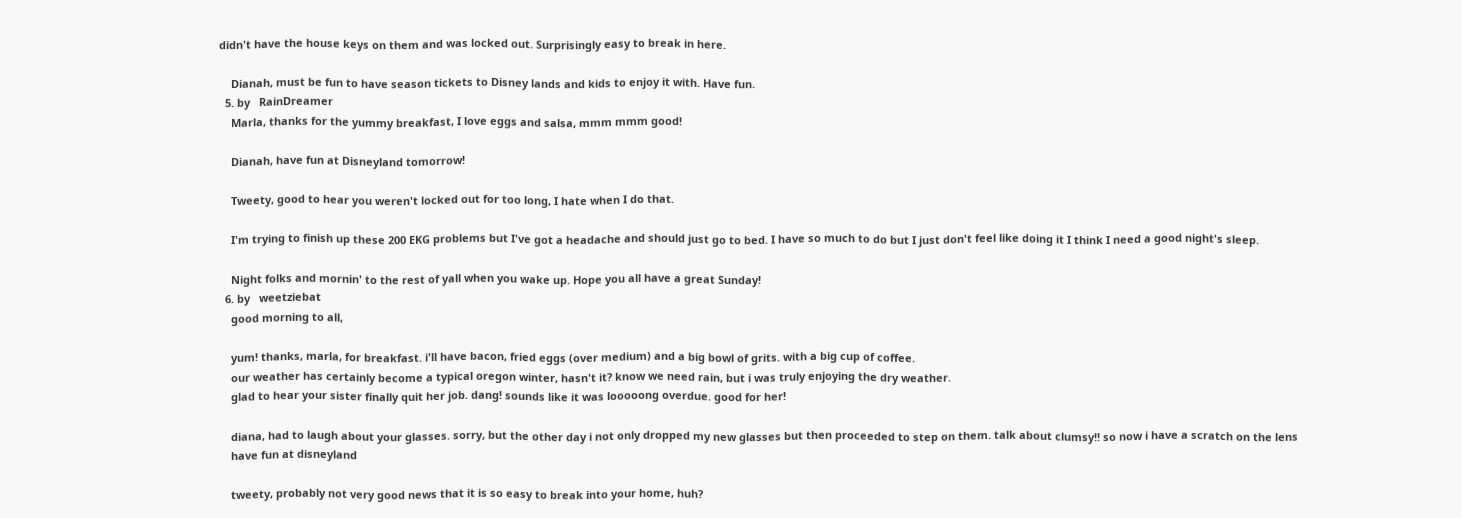didn't have the house keys on them and was locked out. Surprisingly easy to break in here.

    Dianah, must be fun to have season tickets to Disney lands and kids to enjoy it with. Have fun.
  5. by   RainDreamer
    Marla, thanks for the yummy breakfast, I love eggs and salsa, mmm mmm good!

    Dianah, have fun at Disneyland tomorrow!

    Tweety, good to hear you weren't locked out for too long, I hate when I do that.

    I'm trying to finish up these 200 EKG problems but I've got a headache and should just go to bed. I have so much to do but I just don't feel like doing it I think I need a good night's sleep.

    Night folks and mornin' to the rest of yall when you wake up. Hope you all have a great Sunday!
  6. by   weetziebat
    good morning to all,

    yum! thanks, marla, for breakfast. i'll have bacon, fried eggs (over medium) and a big bowl of grits. with a big cup of coffee.
    our weather has certainly become a typical oregon winter, hasn't it? know we need rain, but i was truly enjoying the dry weather.
    glad to hear your sister finally quit her job. dang! sounds like it was looooong overdue. good for her!

    diana, had to laugh about your glasses. sorry, but the other day i not only dropped my new glasses but then proceeded to step on them. talk about clumsy!! so now i have a scratch on the lens
    have fun at disneyland

    tweety, probably not very good news that it is so easy to break into your home, huh?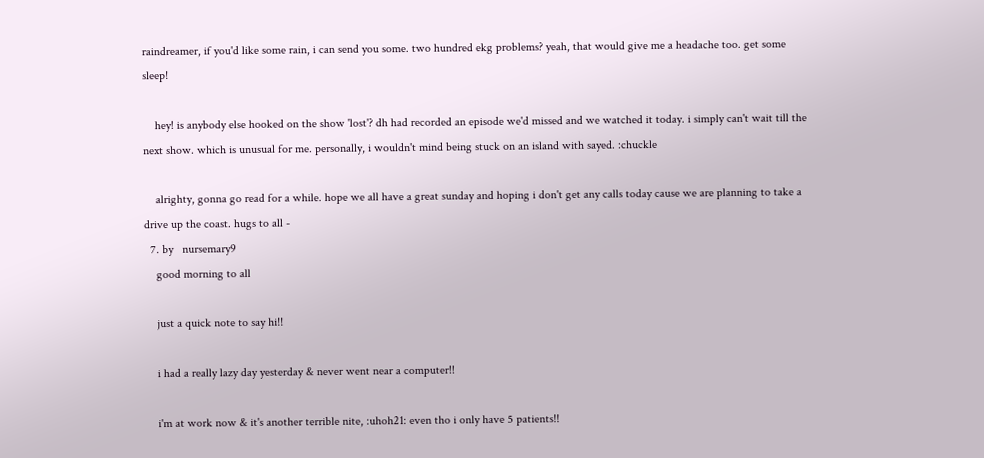raindreamer, if you'd like some rain, i can send you some. two hundred ekg problems? yeah, that would give me a headache too. get some sleep!

    hey! is anybody else hooked on the show 'lost'? dh had recorded an episode we'd missed and we watched it today. i simply can't wait till the next show. which is unusual for me. personally, i wouldn't mind being stuck on an island with sayed. :chuckle

    alrighty, gonna go read for a while. hope we all have a great sunday and hoping i don't get any calls today cause we are planning to take a drive up the coast. hugs to all -
  7. by   nursemary9
    good morning to all

    just a quick note to say hi!!

    i had a really lazy day yesterday & never went near a computer!!

    i'm at work now & it's another terrible nite, :uhoh21: even tho i only have 5 patients!!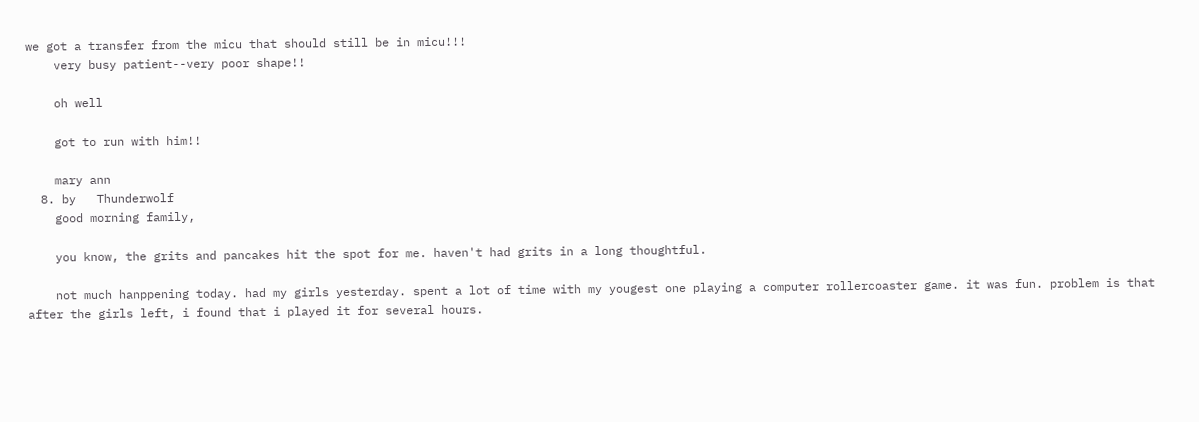we got a transfer from the micu that should still be in micu!!!
    very busy patient--very poor shape!!

    oh well

    got to run with him!!

    mary ann
  8. by   Thunderwolf
    good morning family,

    you know, the grits and pancakes hit the spot for me. haven't had grits in a long thoughtful.

    not much hanppening today. had my girls yesterday. spent a lot of time with my yougest one playing a computer rollercoaster game. it was fun. problem is that after the girls left, i found that i played it for several hours.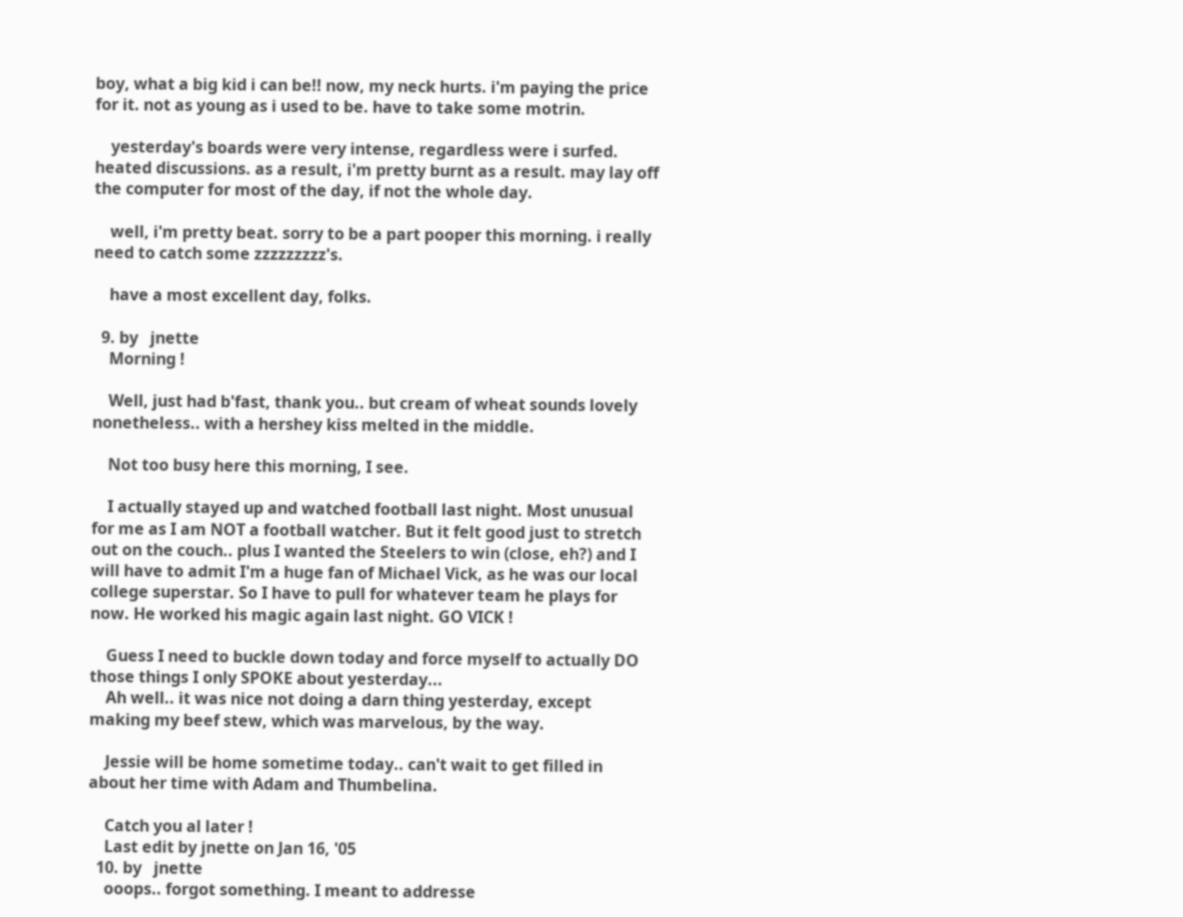boy, what a big kid i can be!! now, my neck hurts. i'm paying the price for it. not as young as i used to be. have to take some motrin.

    yesterday's boards were very intense, regardless were i surfed. heated discussions. as a result, i'm pretty burnt as a result. may lay off the computer for most of the day, if not the whole day.

    well, i'm pretty beat. sorry to be a part pooper this morning. i really need to catch some zzzzzzzzz's.

    have a most excellent day, folks.

  9. by   jnette
    Morning !

    Well, just had b'fast, thank you.. but cream of wheat sounds lovely nonetheless.. with a hershey kiss melted in the middle.

    Not too busy here this morning, I see.

    I actually stayed up and watched football last night. Most unusual for me as I am NOT a football watcher. But it felt good just to stretch out on the couch.. plus I wanted the Steelers to win (close, eh?) and I will have to admit I'm a huge fan of Michael Vick, as he was our local college superstar. So I have to pull for whatever team he plays for now. He worked his magic again last night. GO VICK !

    Guess I need to buckle down today and force myself to actually DO those things I only SPOKE about yesterday...
    Ah well.. it was nice not doing a darn thing yesterday, except making my beef stew, which was marvelous, by the way.

    Jessie will be home sometime today.. can't wait to get filled in about her time with Adam and Thumbelina.

    Catch you al later !
    Last edit by jnette on Jan 16, '05
  10. by   jnette
    ooops.. forgot something. I meant to addresse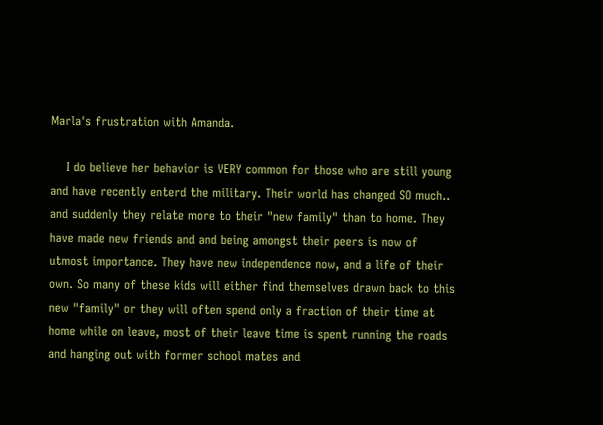Marla's frustration with Amanda.

    I do believe her behavior is VERY common for those who are still young and have recently enterd the military. Their world has changed SO much.. and suddenly they relate more to their "new family" than to home. They have made new friends and and being amongst their peers is now of utmost importance. They have new independence now, and a life of their own. So many of these kids will either find themselves drawn back to this new "family" or they will often spend only a fraction of their time at home while on leave, most of their leave time is spent running the roads and hanging out with former school mates and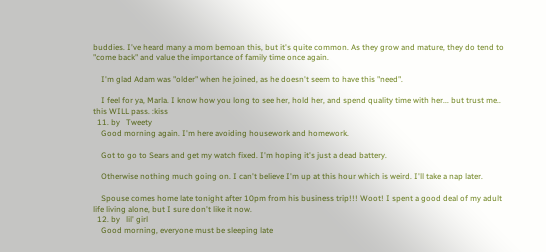buddies. I've heard many a mom bemoan this, but it's quite common. As they grow and mature, they do tend to "come back" and value the importance of family time once again.

    I'm glad Adam was "older" when he joined, as he doesn't seem to have this "need".

    I feel for ya, Marla. I know how you long to see her, hold her, and spend quality time with her... but trust me.. this WILL pass. :kiss
  11. by   Tweety
    Good morning again. I'm here avoiding housework and homework.

    Got to go to Sears and get my watch fixed. I'm hoping it's just a dead battery.

    Otherwise nothing much going on. I can't believe I'm up at this hour which is weird. I'll take a nap later.

    Spouse comes home late tonight after 10pm from his business trip!!! Woot! I spent a good deal of my adult life living alone, but I sure don't like it now.
  12. by   lil' girl
    Good morning, everyone must be sleeping late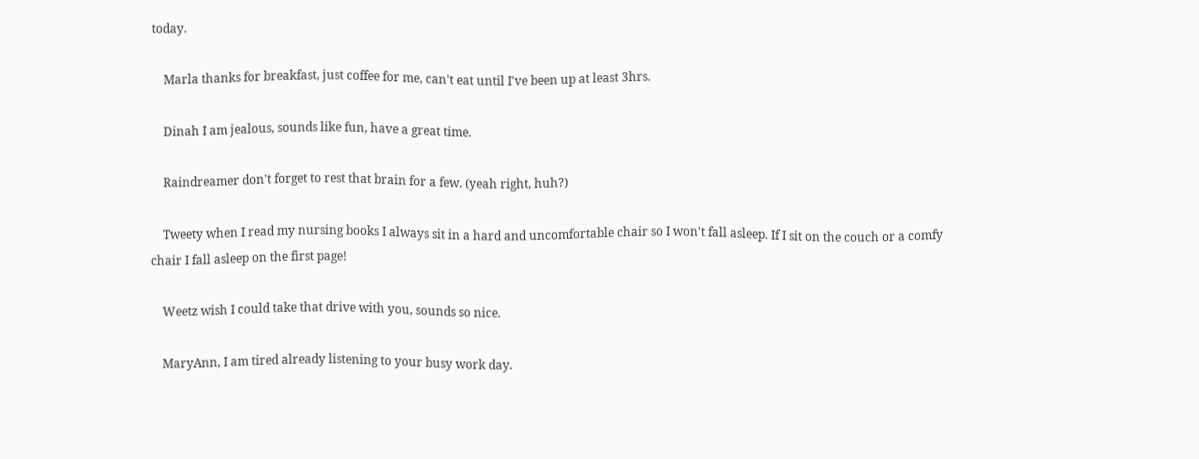today.

    Marla thanks for breakfast, just coffee for me, can't eat until I've been up at least 3hrs.

    Dinah I am jealous, sounds like fun, have a great time.

    Raindreamer don't forget to rest that brain for a few. (yeah right, huh?)

    Tweety when I read my nursing books I always sit in a hard and uncomfortable chair so I won't fall asleep. If I sit on the couch or a comfy chair I fall asleep on the first page!

    Weetz wish I could take that drive with you, sounds so nice.

    MaryAnn, I am tired already listening to your busy work day.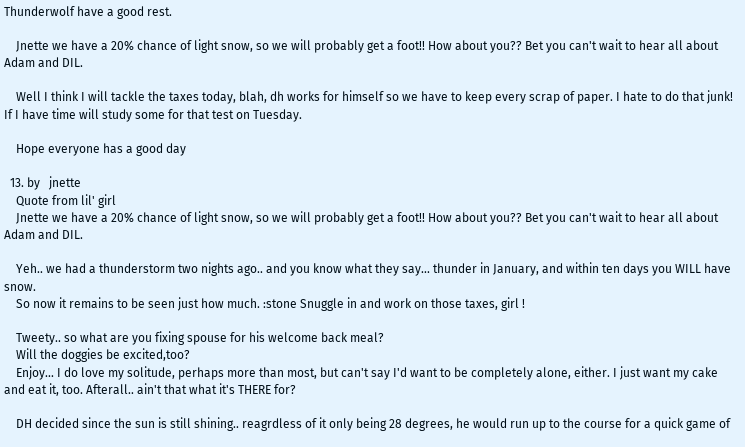Thunderwolf have a good rest.

    Jnette we have a 20% chance of light snow, so we will probably get a foot!! How about you?? Bet you can't wait to hear all about Adam and DIL.

    Well I think I will tackle the taxes today, blah, dh works for himself so we have to keep every scrap of paper. I hate to do that junk! If I have time will study some for that test on Tuesday.

    Hope everyone has a good day

  13. by   jnette
    Quote from lil' girl
    Jnette we have a 20% chance of light snow, so we will probably get a foot!! How about you?? Bet you can't wait to hear all about Adam and DIL.

    Yeh.. we had a thunderstorm two nights ago.. and you know what they say... thunder in January, and within ten days you WILL have snow.
    So now it remains to be seen just how much. :stone Snuggle in and work on those taxes, girl !

    Tweety.. so what are you fixing spouse for his welcome back meal?
    Will the doggies be excited,too?
    Enjoy... I do love my solitude, perhaps more than most, but can't say I'd want to be completely alone, either. I just want my cake and eat it, too. Afterall.. ain't that what it's THERE for?

    DH decided since the sun is still shining.. reagrdless of it only being 28 degrees, he would run up to the course for a quick game of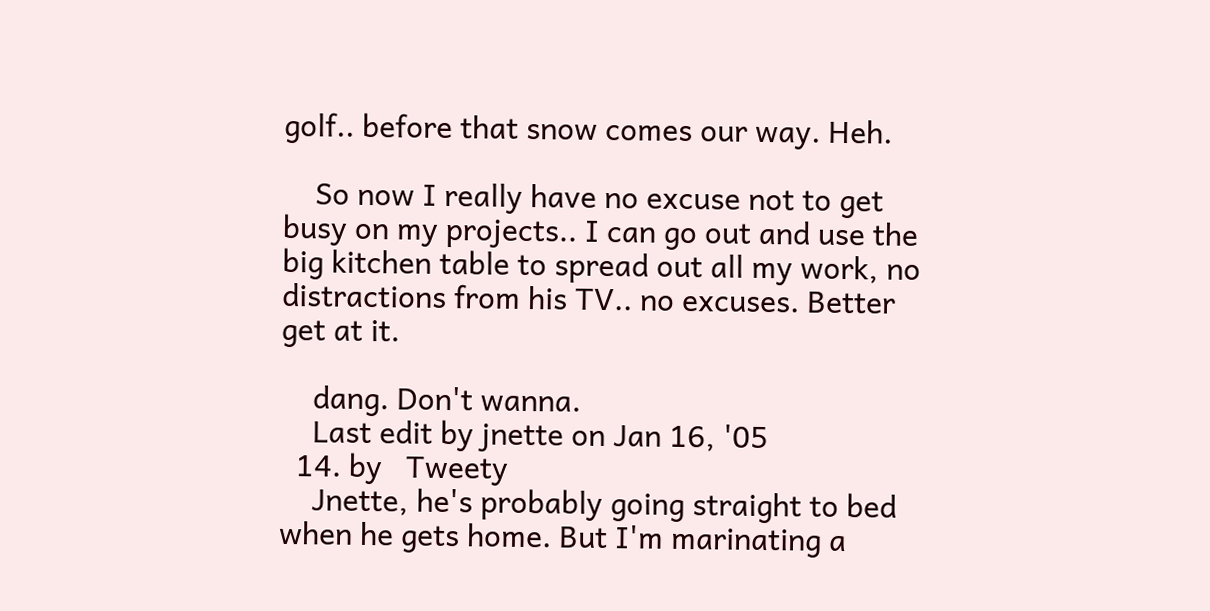golf.. before that snow comes our way. Heh.

    So now I really have no excuse not to get busy on my projects.. I can go out and use the big kitchen table to spread out all my work, no distractions from his TV.. no excuses. Better get at it.

    dang. Don't wanna.
    Last edit by jnette on Jan 16, '05
  14. by   Tweety
    Jnette, he's probably going straight to bed when he gets home. But I'm marinating a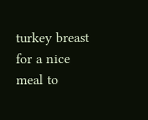turkey breast for a nice meal to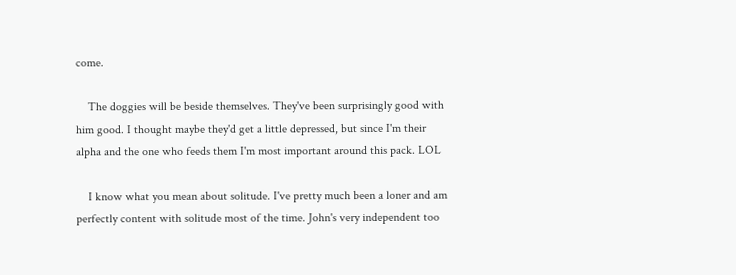come.

    The doggies will be beside themselves. They've been surprisingly good with him good. I thought maybe they'd get a little depressed, but since I'm their alpha and the one who feeds them I'm most important around this pack. LOL

    I know what you mean about solitude. I've pretty much been a loner and am perfectly content with solitude most of the time. John's very independent too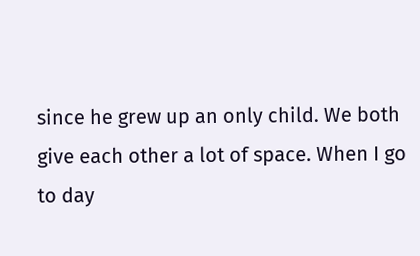since he grew up an only child. We both give each other a lot of space. When I go to day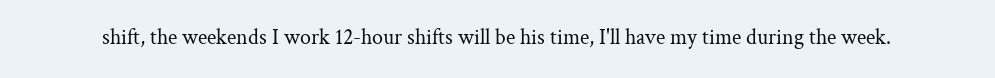shift, the weekends I work 12-hour shifts will be his time, I'll have my time during the week.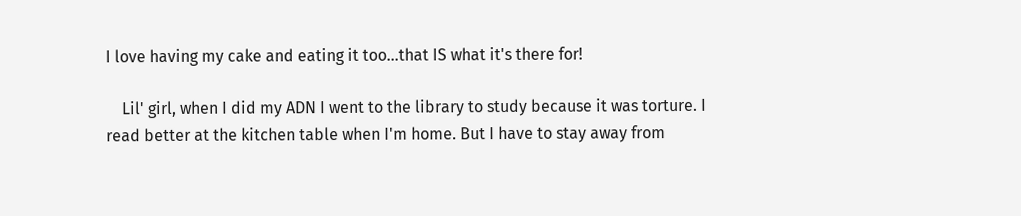I love having my cake and eating it too...that IS what it's there for!

    Lil' girl, when I did my ADN I went to the library to study because it was torture. I read better at the kitchen table when I'm home. But I have to stay away from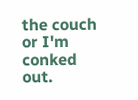the couch or I'm conked out.